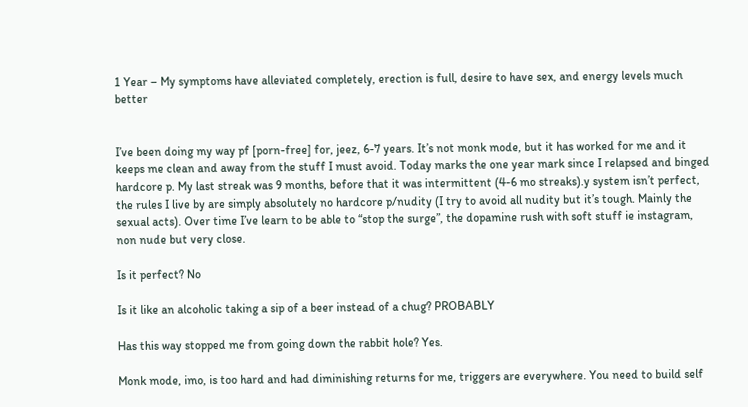1 Year – My symptoms have alleviated completely, erection is full, desire to have sex, and energy levels much better


I’ve been doing my way pf [porn-free] for, jeez, 6-7 years. It’s not monk mode, but it has worked for me and it keeps me clean and away from the stuff I must avoid. Today marks the one year mark since I relapsed and binged hardcore p. My last streak was 9 months, before that it was intermittent (4-6 mo streaks).y system isn’t perfect, the rules I live by are simply absolutely no hardcore p/nudity (I try to avoid all nudity but it’s tough. Mainly the sexual acts). Over time I’ve learn to be able to “stop the surge”, the dopamine rush with soft stuff ie instagram, non nude but very close.

Is it perfect? No

Is it like an alcoholic taking a sip of a beer instead of a chug? PROBABLY

Has this way stopped me from going down the rabbit hole? Yes.

Monk mode, imo, is too hard and had diminishing returns for me, triggers are everywhere. You need to build self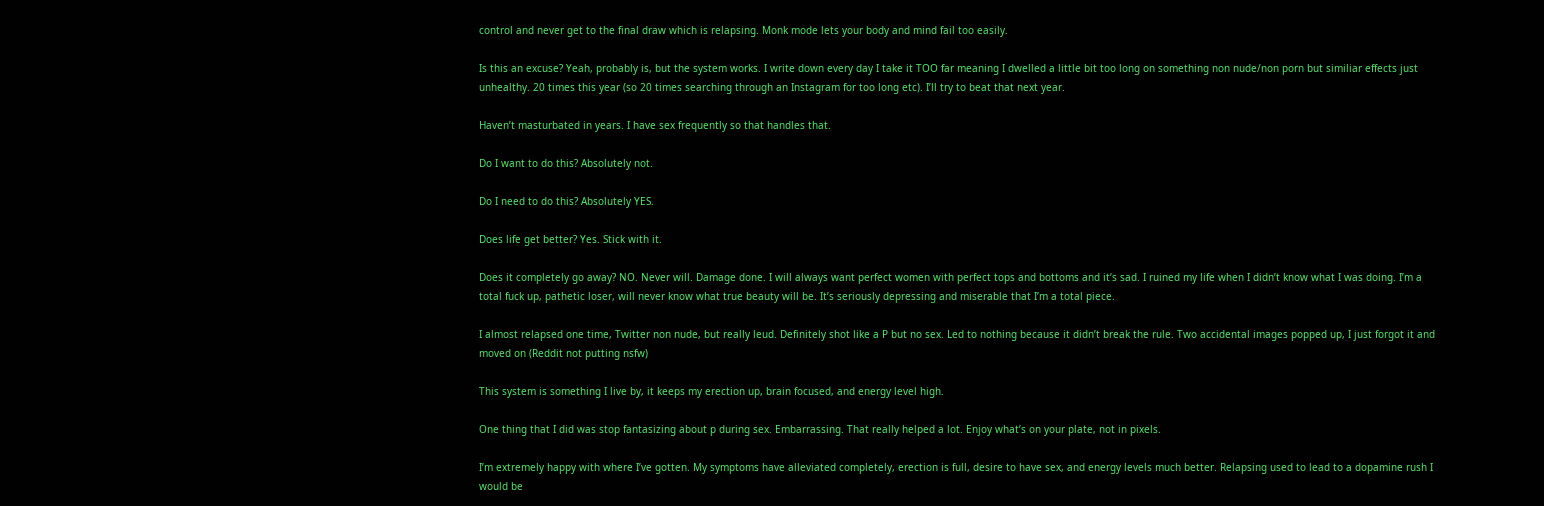control and never get to the final draw which is relapsing. Monk mode lets your body and mind fail too easily.

Is this an excuse? Yeah, probably is, but the system works. I write down every day I take it TOO far meaning I dwelled a little bit too long on something non nude/non porn but similiar effects just unhealthy. 20 times this year (so 20 times searching through an Instagram for too long etc). I’ll try to beat that next year.

Haven’t masturbated in years. I have sex frequently so that handles that.

Do I want to do this? Absolutely not.

Do I need to do this? Absolutely YES.

Does life get better? Yes. Stick with it.

Does it completely go away? NO. Never will. Damage done. I will always want perfect women with perfect tops and bottoms and it’s sad. I ruined my life when I didn’t know what I was doing. I’m a total fuck up, pathetic loser, will never know what true beauty will be. It’s seriously depressing and miserable that I’m a total piece.

I almost relapsed one time, Twitter non nude, but really leud. Definitely shot like a P but no sex. Led to nothing because it didn’t break the rule. Two accidental images popped up, I just forgot it and moved on (Reddit not putting nsfw)

This system is something I live by, it keeps my erection up, brain focused, and energy level high.

One thing that I did was stop fantasizing about p during sex. Embarrassing. That really helped a lot. Enjoy what’s on your plate, not in pixels.

I’m extremely happy with where I’ve gotten. My symptoms have alleviated completely, erection is full, desire to have sex, and energy levels much better. Relapsing used to lead to a dopamine rush I would be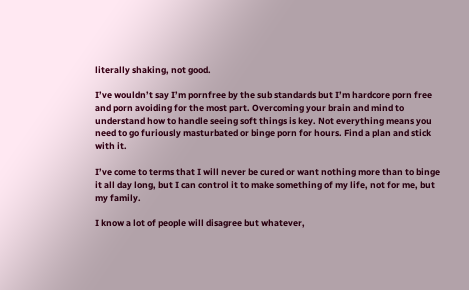literally shaking, not good.

I’ve wouldn’t say I’m pornfree by the sub standards but I’m hardcore porn free and porn avoiding for the most part. Overcoming your brain and mind to understand how to handle seeing soft things is key. Not everything means you need to go furiously masturbated or binge porn for hours. Find a plan and stick with it.

I’ve come to terms that I will never be cured or want nothing more than to binge it all day long, but I can control it to make something of my life, not for me, but my family.

I know a lot of people will disagree but whatever,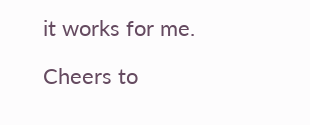it works for me.

Cheers to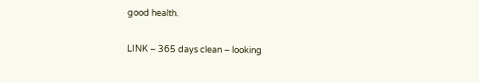good health.

LINK – 365 days clean – looking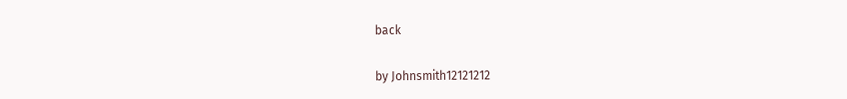back

by Johnsmith12121212